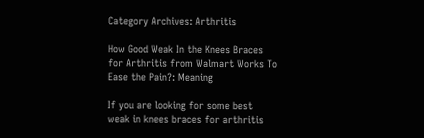Category Archives: Arthritis

How Good Weak In the Knees Braces for Arthritis from Walmart Works To Ease the Pain?: Meaning

If you are looking for some best weak in knees braces for arthritis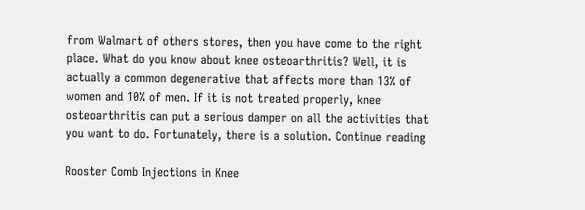from Walmart of others stores, then you have come to the right place. What do you know about knee osteoarthritis? Well, it is actually a common degenerative that affects more than 13% of women and 10% of men. If it is not treated properly, knee osteoarthritis can put a serious damper on all the activities that you want to do. Fortunately, there is a solution. Continue reading

Rooster Comb Injections in Knee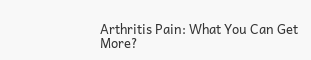Arthritis Pain: What You Can Get More?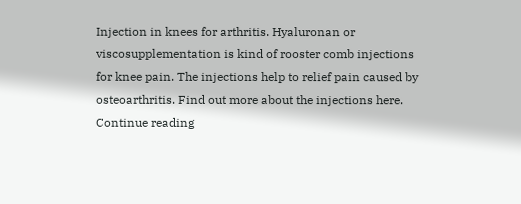Injection in knees for arthritis. Hyaluronan or viscosupplementation is kind of rooster comb injections for knee pain. The injections help to relief pain caused by osteoarthritis. Find out more about the injections here. Continue reading